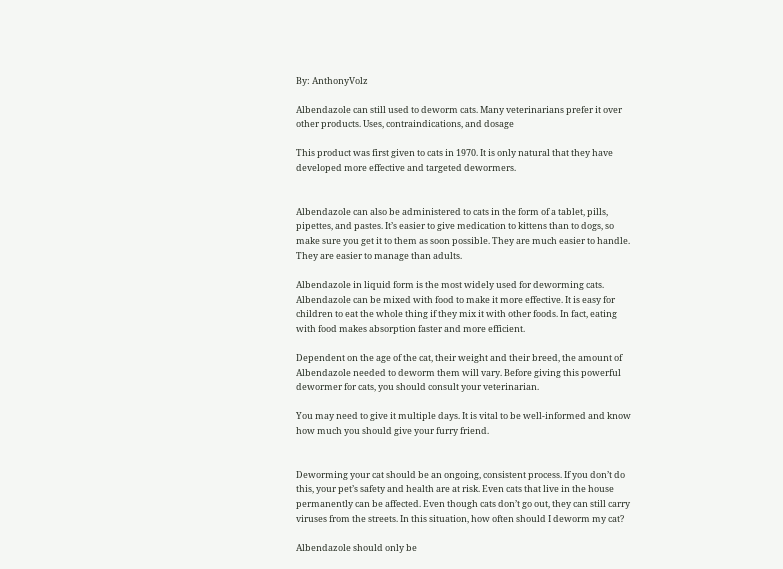By: AnthonyVolz

Albendazole can still used to deworm cats. Many veterinarians prefer it over other products. Uses, contraindications, and dosage

This product was first given to cats in 1970. It is only natural that they have developed more effective and targeted dewormers.


Albendazole can also be administered to cats in the form of a tablet, pills, pipettes, and pastes. It’s easier to give medication to kittens than to dogs, so make sure you get it to them as soon possible. They are much easier to handle. They are easier to manage than adults.

Albendazole in liquid form is the most widely used for deworming cats. Albendazole can be mixed with food to make it more effective. It is easy for children to eat the whole thing if they mix it with other foods. In fact, eating with food makes absorption faster and more efficient.

Dependent on the age of the cat, their weight and their breed, the amount of Albendazole needed to deworm them will vary. Before giving this powerful dewormer for cats, you should consult your veterinarian.

You may need to give it multiple days. It is vital to be well-informed and know how much you should give your furry friend.


Deworming your cat should be an ongoing, consistent process. If you don’t do this, your pet’s safety and health are at risk. Even cats that live in the house permanently can be affected. Even though cats don’t go out, they can still carry viruses from the streets. In this situation, how often should I deworm my cat?

Albendazole should only be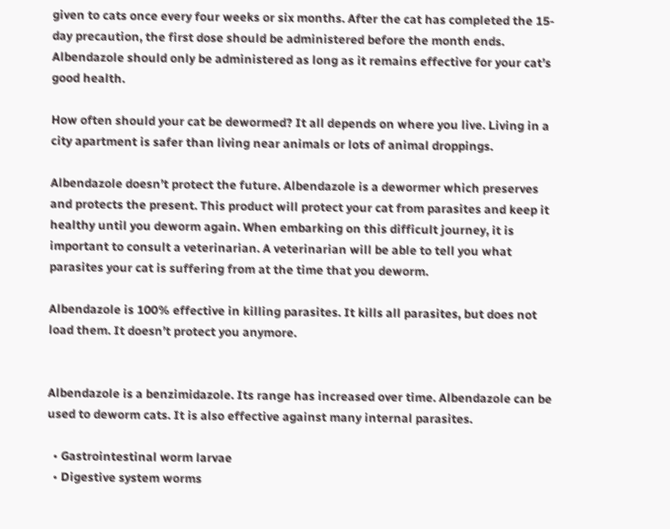given to cats once every four weeks or six months. After the cat has completed the 15-day precaution, the first dose should be administered before the month ends. Albendazole should only be administered as long as it remains effective for your cat’s good health.

How often should your cat be dewormed? It all depends on where you live. Living in a city apartment is safer than living near animals or lots of animal droppings.

Albendazole doesn’t protect the future. Albendazole is a dewormer which preserves and protects the present. This product will protect your cat from parasites and keep it healthy until you deworm again. When embarking on this difficult journey, it is important to consult a veterinarian. A veterinarian will be able to tell you what parasites your cat is suffering from at the time that you deworm.

Albendazole is 100% effective in killing parasites. It kills all parasites, but does not load them. It doesn’t protect you anymore.


Albendazole is a benzimidazole. Its range has increased over time. Albendazole can be used to deworm cats. It is also effective against many internal parasites.

  • Gastrointestinal worm larvae
  • Digestive system worms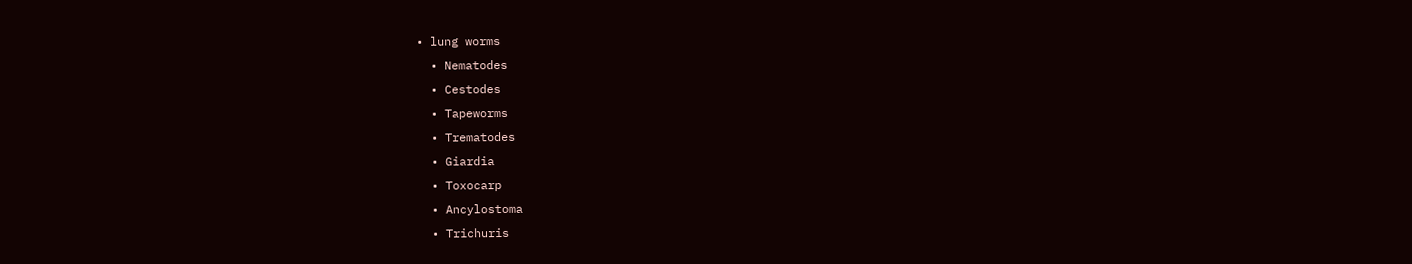• lung worms
  • Nematodes
  • Cestodes
  • Tapeworms
  • Trematodes
  • Giardia
  • Toxocarp
  • Ancylostoma
  • Trichuris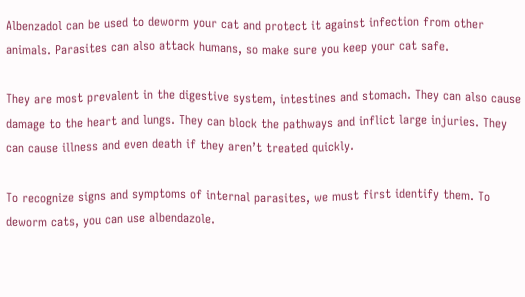Albenzadol can be used to deworm your cat and protect it against infection from other animals. Parasites can also attack humans, so make sure you keep your cat safe.

They are most prevalent in the digestive system, intestines and stomach. They can also cause damage to the heart and lungs. They can block the pathways and inflict large injuries. They can cause illness and even death if they aren’t treated quickly.

To recognize signs and symptoms of internal parasites, we must first identify them. To deworm cats, you can use albendazole.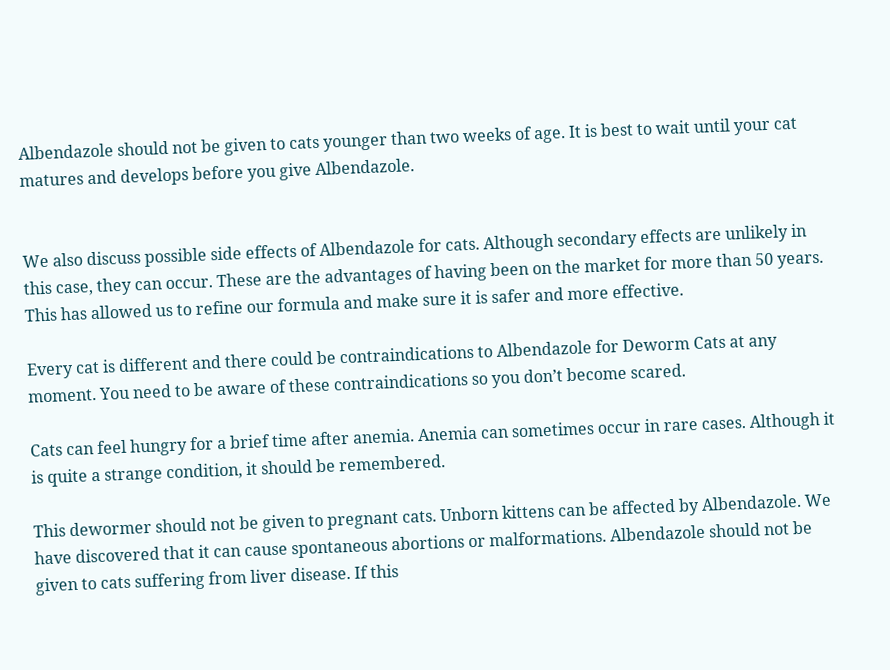Albendazole should not be given to cats younger than two weeks of age. It is best to wait until your cat matures and develops before you give Albendazole.


We also discuss possible side effects of Albendazole for cats. Although secondary effects are unlikely in this case, they can occur. These are the advantages of having been on the market for more than 50 years. This has allowed us to refine our formula and make sure it is safer and more effective.

Every cat is different and there could be contraindications to Albendazole for Deworm Cats at any moment. You need to be aware of these contraindications so you don’t become scared.

Cats can feel hungry for a brief time after anemia. Anemia can sometimes occur in rare cases. Although it is quite a strange condition, it should be remembered.

This dewormer should not be given to pregnant cats. Unborn kittens can be affected by Albendazole. We have discovered that it can cause spontaneous abortions or malformations. Albendazole should not be given to cats suffering from liver disease. If this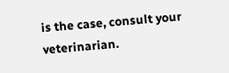is the case, consult your veterinarian.